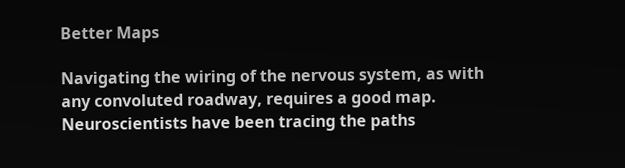Better Maps

Navigating the wiring of the nervous system, as with any convoluted roadway, requires a good map. Neuroscientists have been tracing the paths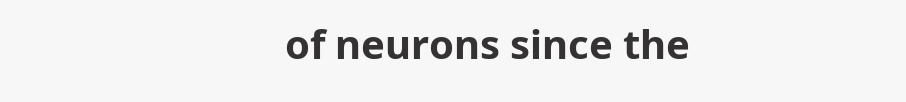of neurons since the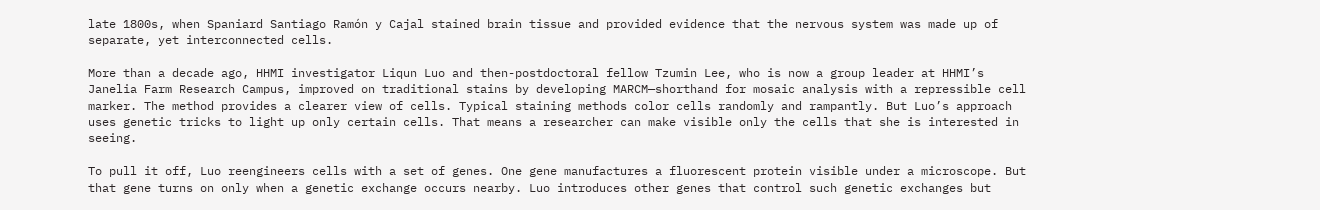late 1800s, when Spaniard Santiago Ramón y Cajal stained brain tissue and provided evidence that the nervous system was made up of separate, yet interconnected cells.

More than a decade ago, HHMI investigator Liqun Luo and then-postdoctoral fellow Tzumin Lee, who is now a group leader at HHMI’s Janelia Farm Research Campus, improved on traditional stains by developing MARCM—shorthand for mosaic analysis with a repressible cell marker. The method provides a clearer view of cells. Typical staining methods color cells randomly and rampantly. But Luo’s approach uses genetic tricks to light up only certain cells. That means a researcher can make visible only the cells that she is interested in seeing.

To pull it off, Luo reengineers cells with a set of genes. One gene manufactures a fluorescent protein visible under a microscope. But that gene turns on only when a genetic exchange occurs nearby. Luo introduces other genes that control such genetic exchanges but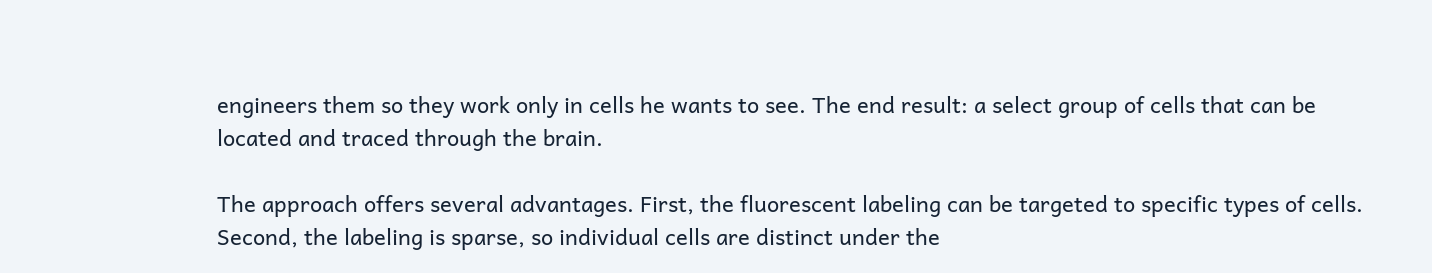engineers them so they work only in cells he wants to see. The end result: a select group of cells that can be located and traced through the brain.

The approach offers several advantages. First, the fluorescent labeling can be targeted to specific types of cells. Second, the labeling is sparse, so individual cells are distinct under the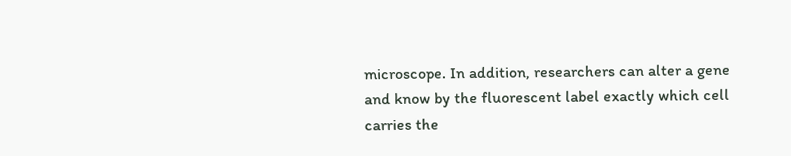microscope. In addition, researchers can alter a gene and know by the fluorescent label exactly which cell carries the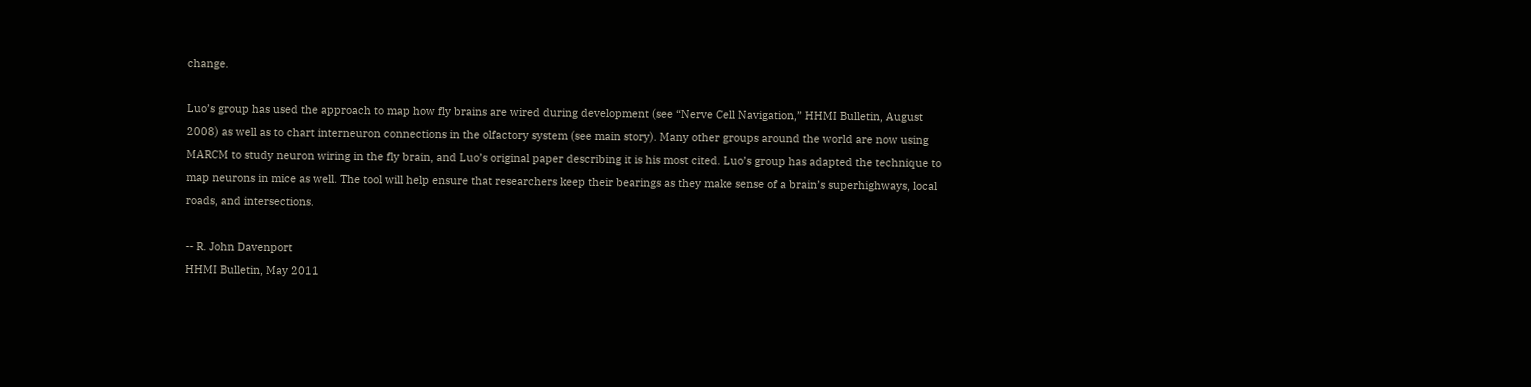change.

Luo’s group has used the approach to map how fly brains are wired during development (see “Nerve Cell Navigation,” HHMI Bulletin, August 2008) as well as to chart interneuron connections in the olfactory system (see main story). Many other groups around the world are now using MARCM to study neuron wiring in the fly brain, and Luo’s original paper describing it is his most cited. Luo’s group has adapted the technique to map neurons in mice as well. The tool will help ensure that researchers keep their bearings as they make sense of a brain’s superhighways, local roads, and intersections.

-- R. John Davenport
HHMI Bulletin, May 2011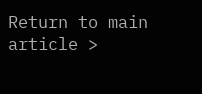Return to main article >